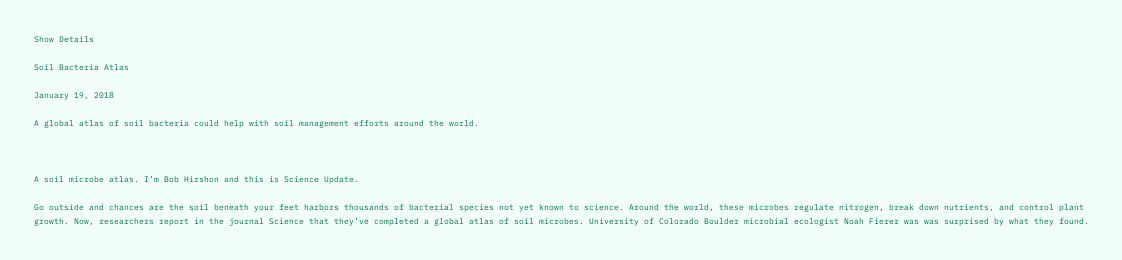Show Details

Soil Bacteria Atlas

January 19, 2018

A global atlas of soil bacteria could help with soil management efforts around the world.



A soil microbe atlas. I’m Bob Hirshon and this is Science Update.

Go outside and chances are the soil beneath your feet harbors thousands of bacterial species not yet known to science. Around the world, these microbes regulate nitrogen, break down nutrients, and control plant growth. Now, researchers report in the journal Science that they’ve completed a global atlas of soil microbes. University of Colorado Boulder microbial ecologist Noah Fierer was was surprised by what they found.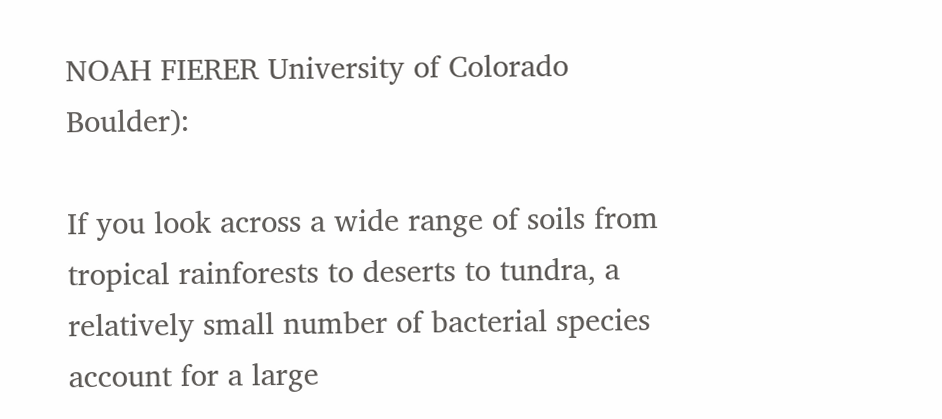NOAH FIERER University of Colorado Boulder):

If you look across a wide range of soils from tropical rainforests to deserts to tundra, a relatively small number of bacterial species account for a large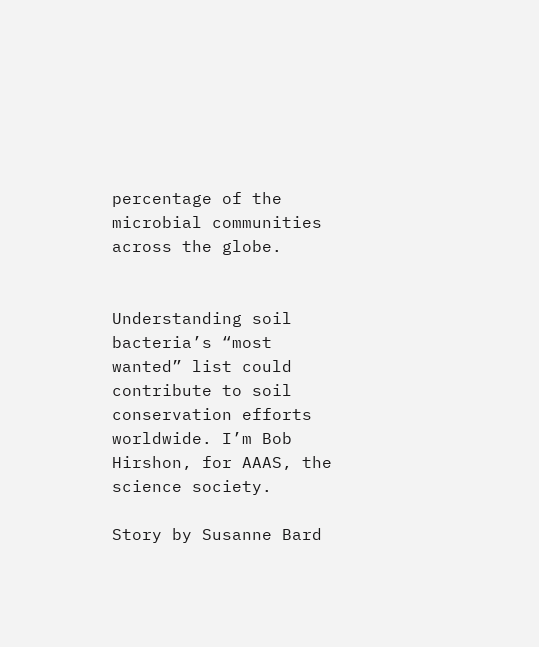percentage of the microbial communities across the globe.


Understanding soil bacteria’s “most wanted” list could contribute to soil conservation efforts worldwide. I’m Bob Hirshon, for AAAS, the science society.

Story by Susanne Bard